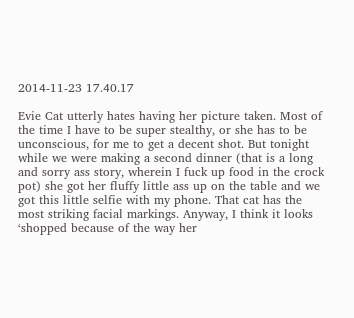2014-11-23 17.40.17

Evie Cat utterly hates having her picture taken. Most of the time I have to be super stealthy, or she has to be unconscious, for me to get a decent shot. But tonight while we were making a second dinner (that is a long and sorry ass story, wherein I fuck up food in the crock pot) she got her fluffy little ass up on the table and we got this little selfie with my phone. That cat has the most striking facial markings. Anyway, I think it looks ‘shopped because of the way her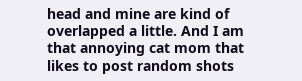head and mine are kind of overlapped a little. And I am that annoying cat mom that likes to post random shots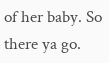of her baby. So there ya go.